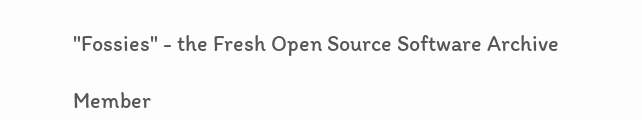"Fossies" - the Fresh Open Source Software Archive

Member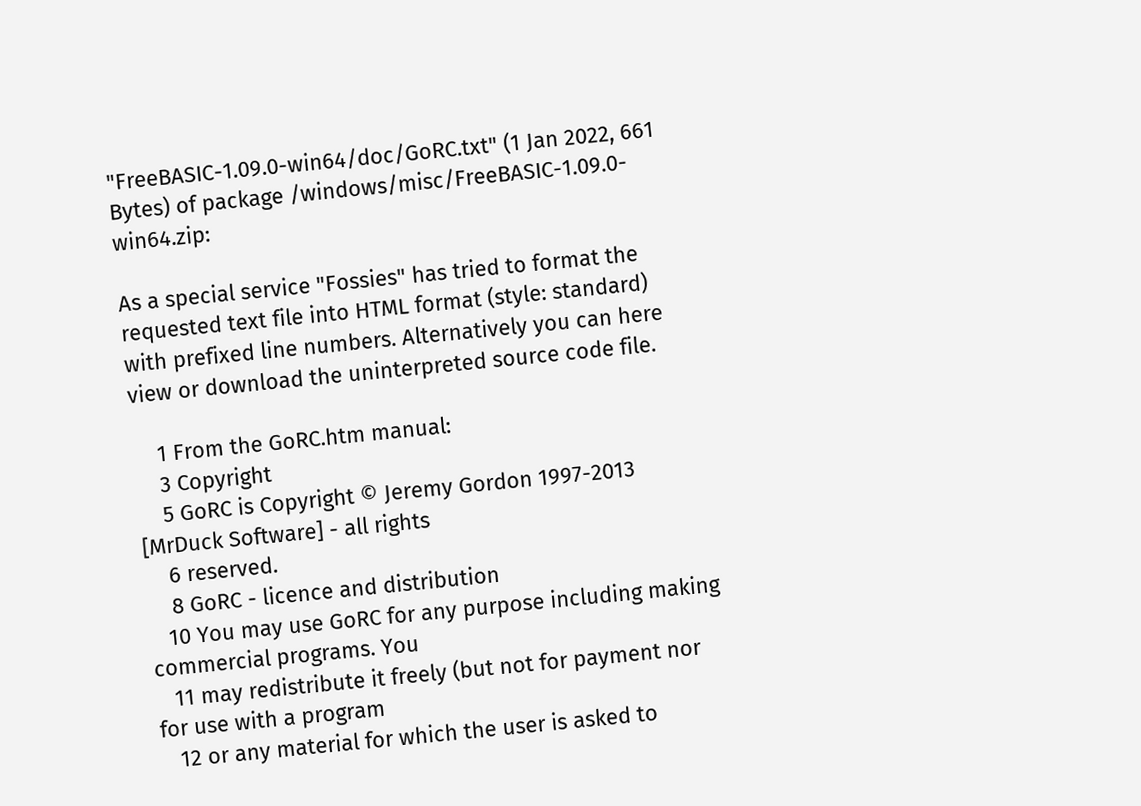"FreeBASIC-1.09.0-win64/doc/GoRC.txt" (1 Jan 2022, 661 Bytes) of package /windows/misc/FreeBASIC-1.09.0-win64.zip:

As a special service "Fossies" has tried to format the requested text file into HTML format (style: standard) with prefixed line numbers. Alternatively you can here view or download the uninterpreted source code file.

    1 From the GoRC.htm manual:
    3 Copyright
    5 GoRC is Copyright © Jeremy Gordon 1997-2013 [MrDuck Software] - all rights
    6 reserved.
    8 GoRC - licence and distribution
   10 You may use GoRC for any purpose including making commercial programs. You
   11 may redistribute it freely (but not for payment nor for use with a program
   12 or any material for which the user is asked to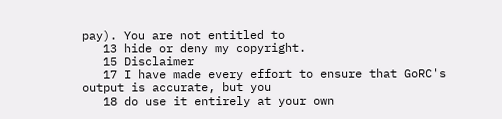pay). You are not entitled to
   13 hide or deny my copyright.
   15 Disclaimer
   17 I have made every effort to ensure that GoRC's output is accurate, but you
   18 do use it entirely at your own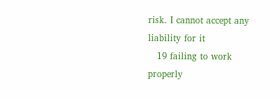risk. I cannot accept any liability for it
   19 failing to work properly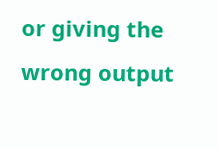or giving the wrong output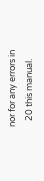nor for any errors in
   20 this manual.